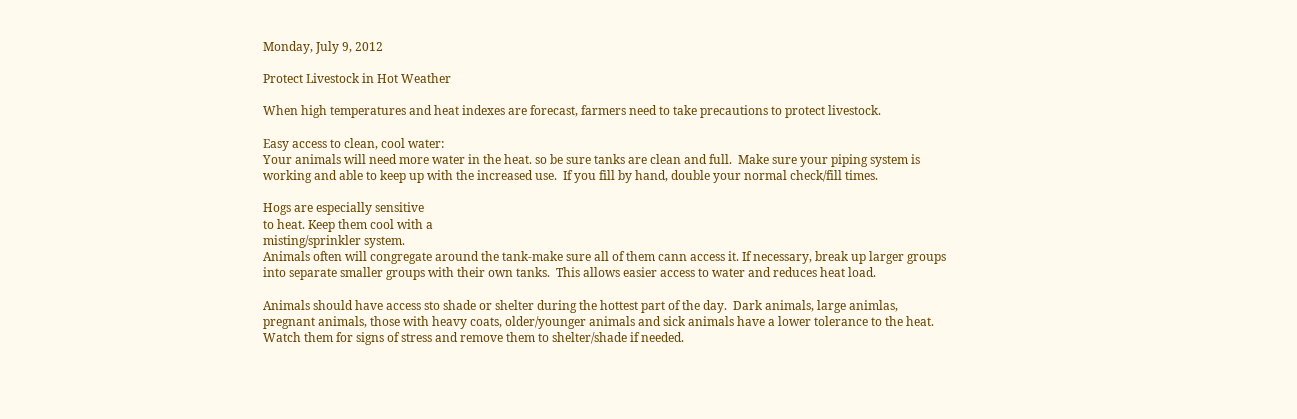Monday, July 9, 2012

Protect Livestock in Hot Weather

When high temperatures and heat indexes are forecast, farmers need to take precautions to protect livestock.

Easy access to clean, cool water:
Your animals will need more water in the heat. so be sure tanks are clean and full.  Make sure your piping system is working and able to keep up with the increased use.  If you fill by hand, double your normal check/fill times.

Hogs are especially sensitive
to heat. Keep them cool with a
misting/sprinkler system.
Animals often will congregate around the tank-make sure all of them cann access it. If necessary, break up larger groups into separate smaller groups with their own tanks.  This allows easier access to water and reduces heat load.

Animals should have access sto shade or shelter during the hottest part of the day.  Dark animals, large animlas, pregnant animals, those with heavy coats, older/younger animals and sick animals have a lower tolerance to the heat.  Watch them for signs of stress and remove them to shelter/shade if needed.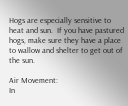Hogs are especially sensitive to heat and sun.  If you have pastured hogs, make sure they have a place to wallow and shelter to get out of the sun.

Air Movement:
In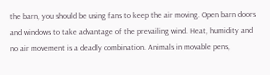the barn, you should be using fans to keep the air moving. Open barn doors and windows to take advantage of the prevailing wind. Heat, humidity and no air movement is a deadly combination. Animals in movable pens,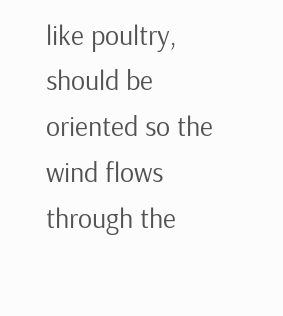like poultry, should be oriented so the wind flows through the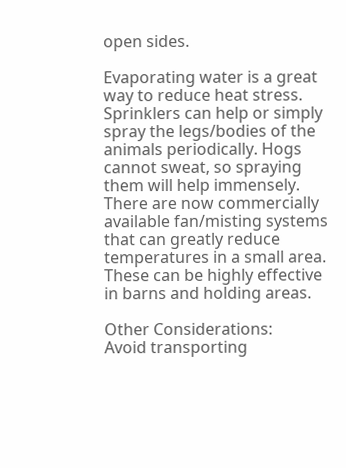open sides.

Evaporating water is a great way to reduce heat stress. Sprinklers can help or simply spray the legs/bodies of the animals periodically. Hogs cannot sweat, so spraying them will help immensely. There are now commercially available fan/misting systems that can greatly reduce temperatures in a small area. These can be highly effective in barns and holding areas.

Other Considerations:
Avoid transporting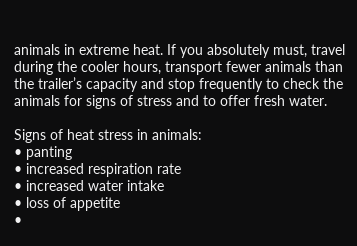animals in extreme heat. If you absolutely must, travel during the cooler hours, transport fewer animals than the trailer’s capacity and stop frequently to check the animals for signs of stress and to offer fresh water.

Signs of heat stress in animals:
• panting
• increased respiration rate
• increased water intake
• loss of appetite
•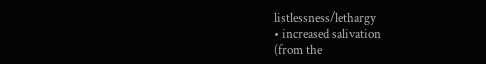listlessness/lethargy
• increased salivation
(from the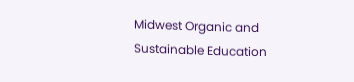Midwest Organic and Sustainable Education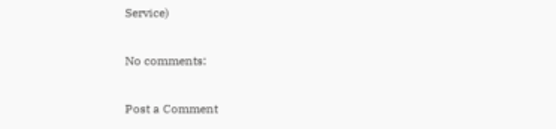Service)

No comments:

Post a Comment